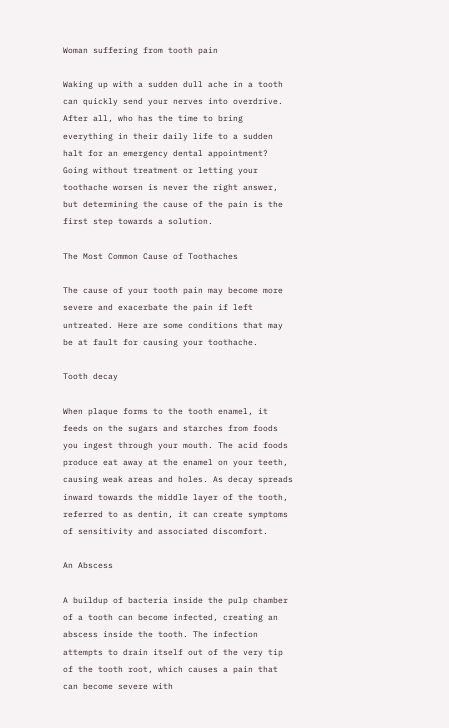Woman suffering from tooth pain

Waking up with a sudden dull ache in a tooth can quickly send your nerves into overdrive. After all, who has the time to bring everything in their daily life to a sudden halt for an emergency dental appointment? Going without treatment or letting your toothache worsen is never the right answer, but determining the cause of the pain is the first step towards a solution.

The Most Common Cause of Toothaches

The cause of your tooth pain may become more severe and exacerbate the pain if left untreated. Here are some conditions that may be at fault for causing your toothache.

Tooth decay

When plaque forms to the tooth enamel, it feeds on the sugars and starches from foods you ingest through your mouth. The acid foods produce eat away at the enamel on your teeth, causing weak areas and holes. As decay spreads inward towards the middle layer of the tooth, referred to as dentin, it can create symptoms of sensitivity and associated discomfort.

An Abscess

A buildup of bacteria inside the pulp chamber of a tooth can become infected, creating an abscess inside the tooth. The infection attempts to drain itself out of the very tip of the tooth root, which causes a pain that can become severe with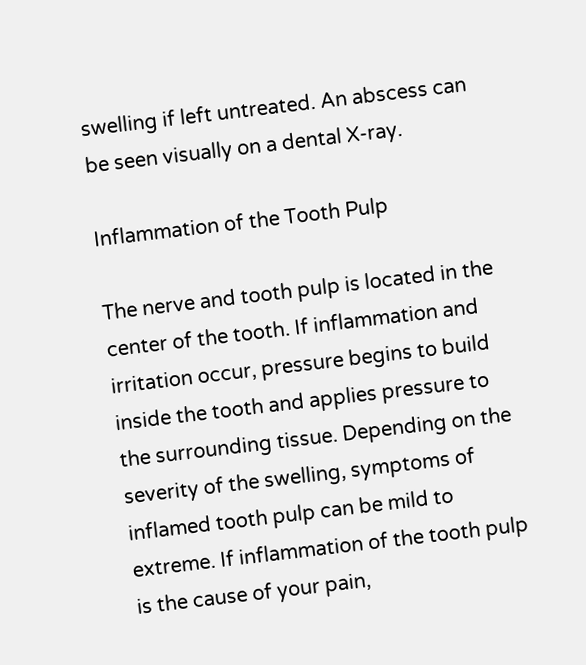swelling if left untreated. An abscess can be seen visually on a dental X-ray.

Inflammation of the Tooth Pulp

The nerve and tooth pulp is located in the center of the tooth. If inflammation and irritation occur, pressure begins to build inside the tooth and applies pressure to the surrounding tissue. Depending on the severity of the swelling, symptoms of inflamed tooth pulp can be mild to extreme. If inflammation of the tooth pulp is the cause of your pain,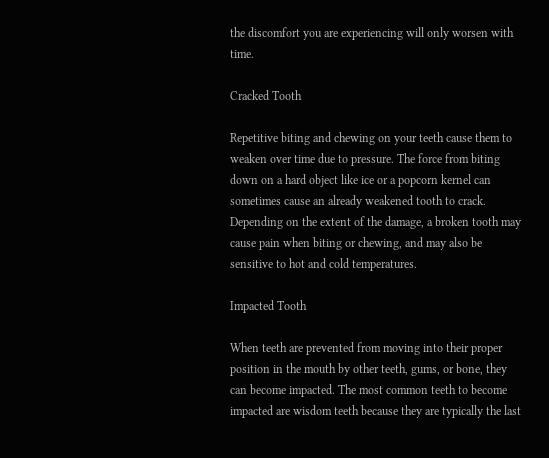the discomfort you are experiencing will only worsen with time.

Cracked Tooth

Repetitive biting and chewing on your teeth cause them to weaken over time due to pressure. The force from biting down on a hard object like ice or a popcorn kernel can sometimes cause an already weakened tooth to crack. Depending on the extent of the damage, a broken tooth may cause pain when biting or chewing, and may also be sensitive to hot and cold temperatures.

Impacted Tooth

When teeth are prevented from moving into their proper position in the mouth by other teeth, gums, or bone, they can become impacted. The most common teeth to become impacted are wisdom teeth because they are typically the last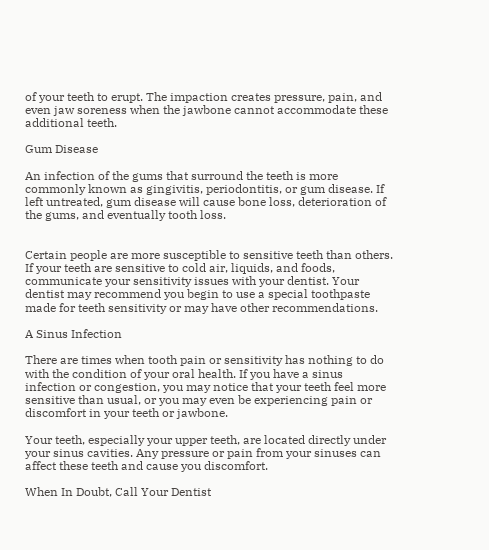of your teeth to erupt. The impaction creates pressure, pain, and even jaw soreness when the jawbone cannot accommodate these additional teeth.

Gum Disease

An infection of the gums that surround the teeth is more commonly known as gingivitis, periodontitis, or gum disease. If left untreated, gum disease will cause bone loss, deterioration of the gums, and eventually tooth loss.


Certain people are more susceptible to sensitive teeth than others. If your teeth are sensitive to cold air, liquids, and foods, communicate your sensitivity issues with your dentist. Your dentist may recommend you begin to use a special toothpaste made for teeth sensitivity or may have other recommendations.

A Sinus Infection

There are times when tooth pain or sensitivity has nothing to do with the condition of your oral health. If you have a sinus infection or congestion, you may notice that your teeth feel more sensitive than usual, or you may even be experiencing pain or discomfort in your teeth or jawbone.

Your teeth, especially your upper teeth, are located directly under your sinus cavities. Any pressure or pain from your sinuses can affect these teeth and cause you discomfort.

When In Doubt, Call Your Dentist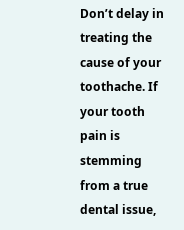Don’t delay in treating the cause of your toothache. If your tooth pain is stemming from a true dental issue,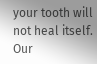your tooth will not heal itself. Our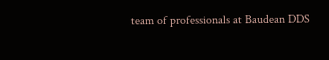team of professionals at Baudean DDS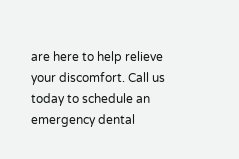are here to help relieve your discomfort. Call us today to schedule an emergency dental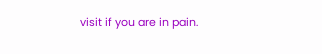visit if you are in pain.